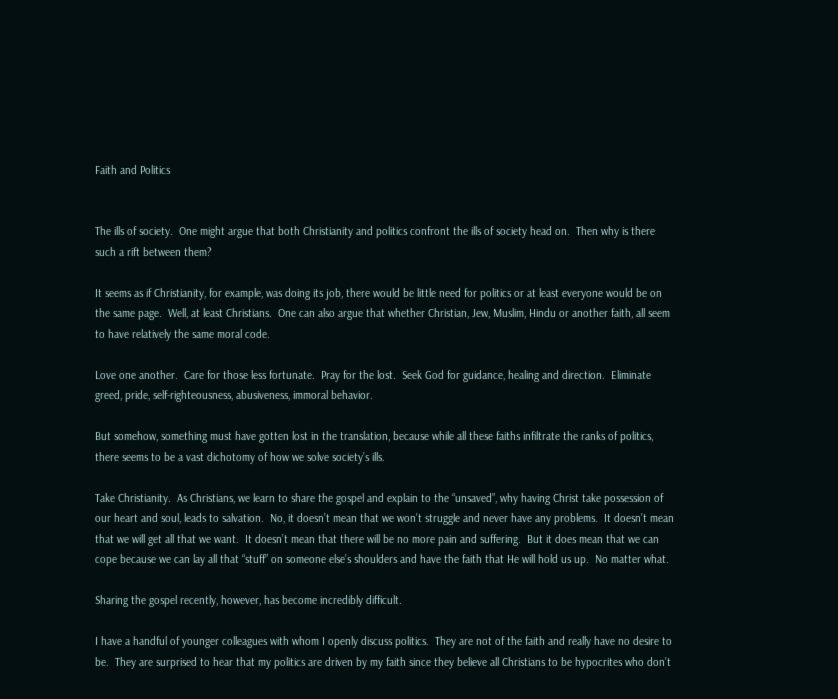Faith and Politics


The ills of society.  One might argue that both Christianity and politics confront the ills of society head on.  Then why is there such a rift between them?

It seems as if Christianity, for example, was doing its job, there would be little need for politics or at least everyone would be on the same page.  Well, at least Christians.  One can also argue that whether Christian, Jew, Muslim, Hindu or another faith, all seem to have relatively the same moral code.

Love one another.  Care for those less fortunate.  Pray for the lost.  Seek God for guidance, healing and direction.  Eliminate greed, pride, self-righteousness, abusiveness, immoral behavior.

But somehow, something must have gotten lost in the translation, because while all these faiths infiltrate the ranks of politics, there seems to be a vast dichotomy of how we solve society’s ills.

Take Christianity.  As Christians, we learn to share the gospel and explain to the “unsaved”, why having Christ take possession of our heart and soul, leads to salvation.  No, it doesn’t mean that we won’t struggle and never have any problems.  It doesn’t mean that we will get all that we want.  It doesn’t mean that there will be no more pain and suffering.  But it does mean that we can cope because we can lay all that “stuff” on someone else’s shoulders and have the faith that He will hold us up.  No matter what.

Sharing the gospel recently, however, has become incredibly difficult.

I have a handful of younger colleagues with whom I openly discuss politics.  They are not of the faith and really have no desire to be.  They are surprised to hear that my politics are driven by my faith since they believe all Christians to be hypocrites who don’t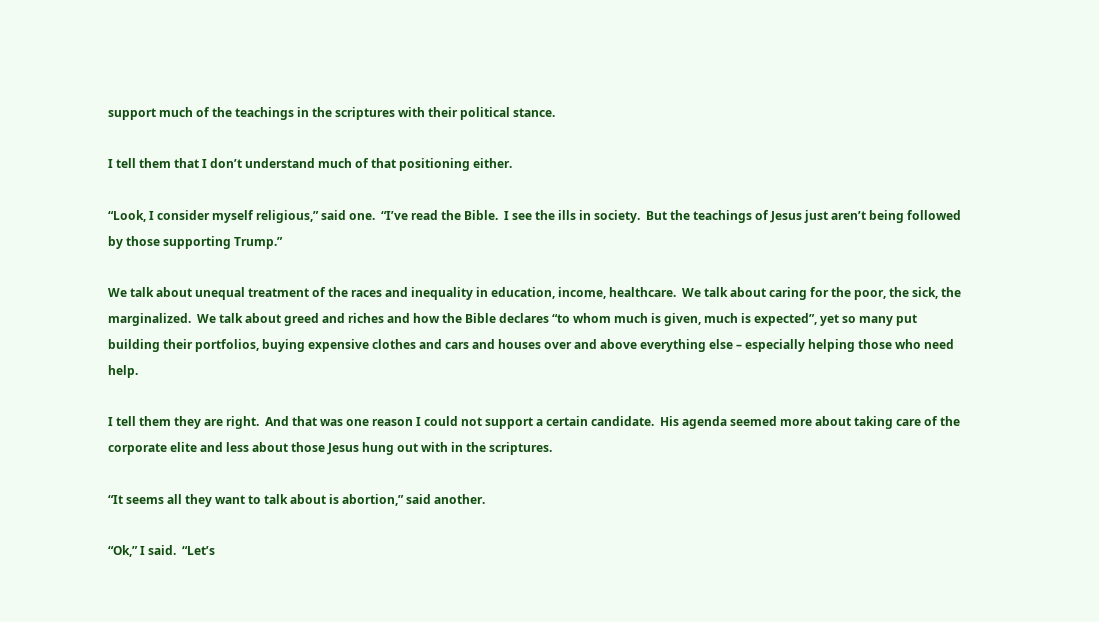support much of the teachings in the scriptures with their political stance.

I tell them that I don’t understand much of that positioning either.

“Look, I consider myself religious,” said one.  “I’ve read the Bible.  I see the ills in society.  But the teachings of Jesus just aren’t being followed by those supporting Trump.”

We talk about unequal treatment of the races and inequality in education, income, healthcare.  We talk about caring for the poor, the sick, the marginalized.  We talk about greed and riches and how the Bible declares “to whom much is given, much is expected”, yet so many put building their portfolios, buying expensive clothes and cars and houses over and above everything else – especially helping those who need help.

I tell them they are right.  And that was one reason I could not support a certain candidate.  His agenda seemed more about taking care of the corporate elite and less about those Jesus hung out with in the scriptures.

“It seems all they want to talk about is abortion,” said another.

“Ok,” I said.  “Let’s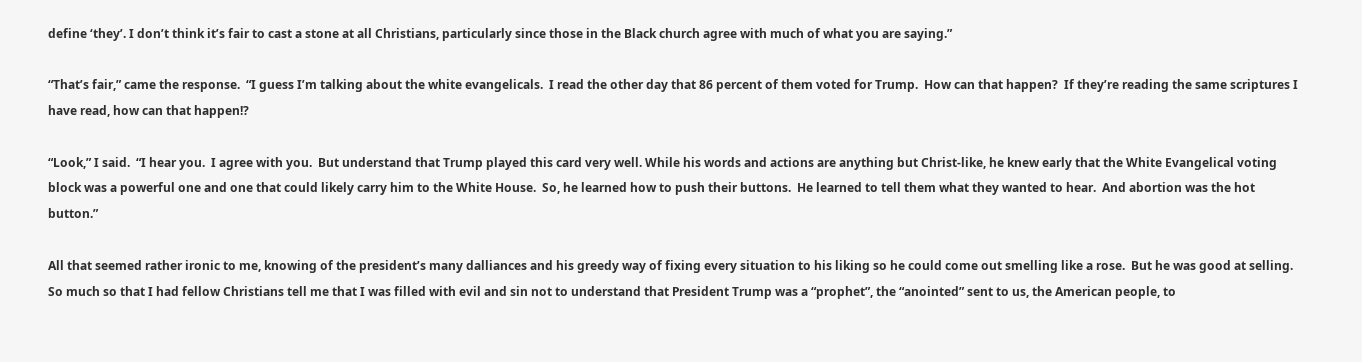define ‘they’. I don’t think it’s fair to cast a stone at all Christians, particularly since those in the Black church agree with much of what you are saying.”

“That’s fair,” came the response.  “I guess I’m talking about the white evangelicals.  I read the other day that 86 percent of them voted for Trump.  How can that happen?  If they’re reading the same scriptures I have read, how can that happen!?

“Look,” I said.  “I hear you.  I agree with you.  But understand that Trump played this card very well. While his words and actions are anything but Christ-like, he knew early that the White Evangelical voting block was a powerful one and one that could likely carry him to the White House.  So, he learned how to push their buttons.  He learned to tell them what they wanted to hear.  And abortion was the hot button.”

All that seemed rather ironic to me, knowing of the president’s many dalliances and his greedy way of fixing every situation to his liking so he could come out smelling like a rose.  But he was good at selling.  So much so that I had fellow Christians tell me that I was filled with evil and sin not to understand that President Trump was a “prophet”, the “anointed” sent to us, the American people, to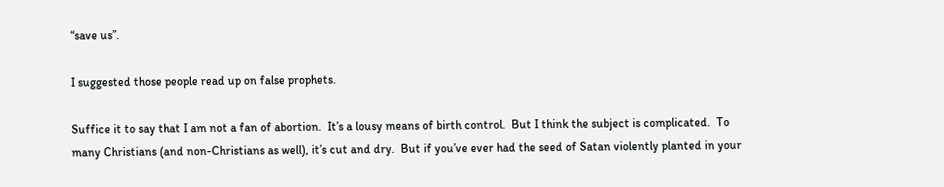“save us”.

I suggested those people read up on false prophets.

Suffice it to say that I am not a fan of abortion.  It’s a lousy means of birth control.  But I think the subject is complicated.  To many Christians (and non-Christians as well), it’s cut and dry.  But if you’ve ever had the seed of Satan violently planted in your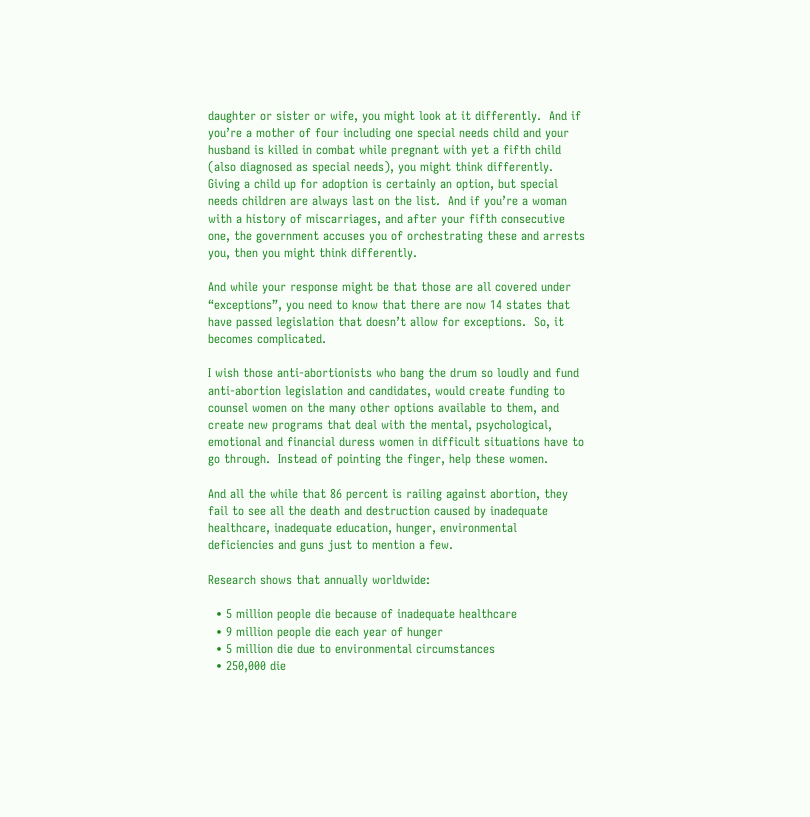daughter or sister or wife, you might look at it differently.  And if you’re a mother of four including one special needs child and your husband is killed in combat while pregnant with yet a fifth child (also diagnosed as special needs), you might think differently.  Giving a child up for adoption is certainly an option, but special needs children are always last on the list.  And if you’re a woman with a history of miscarriages, and after your fifth consecutive one, the government accuses you of orchestrating these and arrests you, then you might think differently.

And while your response might be that those are all covered under “exceptions”, you need to know that there are now 14 states that have passed legislation that doesn’t allow for exceptions.  So, it becomes complicated.

I wish those anti-abortionists who bang the drum so loudly and fund anti-abortion legislation and candidates, would create funding to counsel women on the many other options available to them, and create new programs that deal with the mental, psychological, emotional and financial duress women in difficult situations have to go through.  Instead of pointing the finger, help these women.

And all the while that 86 percent is railing against abortion, they fail to see all the death and destruction caused by inadequate healthcare, inadequate education, hunger, environmental deficiencies and guns just to mention a few.

Research shows that annually worldwide:

  • 5 million people die because of inadequate healthcare
  • 9 million people die each year of hunger
  • 5 million die due to environmental circumstances
  • 250,000 die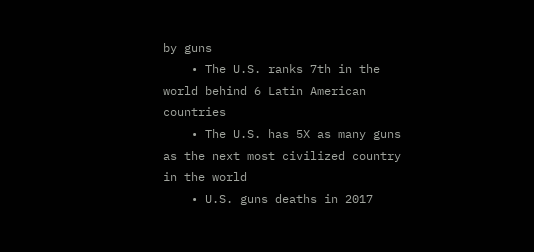by guns
    • The U.S. ranks 7th in the world behind 6 Latin American countries
    • The U.S. has 5X as many guns as the next most civilized country in the world
    • U.S. guns deaths in 2017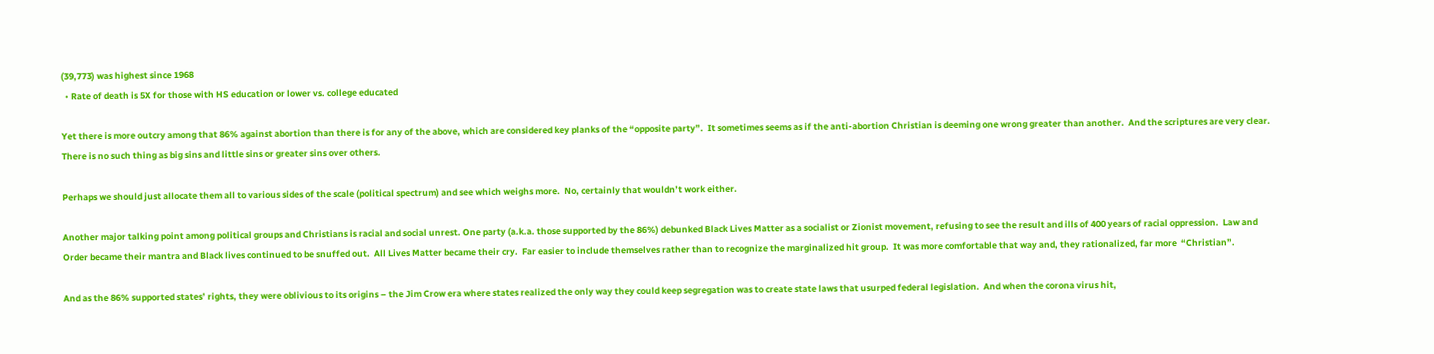(39,773) was highest since 1968
  • Rate of death is 5X for those with HS education or lower vs. college educated

Yet there is more outcry among that 86% against abortion than there is for any of the above, which are considered key planks of the “opposite party”.  It sometimes seems as if the anti-abortion Christian is deeming one wrong greater than another.  And the scriptures are very clear.  There is no such thing as big sins and little sins or greater sins over others.

Perhaps we should just allocate them all to various sides of the scale (political spectrum) and see which weighs more.  No, certainly that wouldn’t work either.

Another major talking point among political groups and Christians is racial and social unrest. One party (a.k.a. those supported by the 86%) debunked Black Lives Matter as a socialist or Zionist movement, refusing to see the result and ills of 400 years of racial oppression.  Law and Order became their mantra and Black lives continued to be snuffed out.  All Lives Matter became their cry.  Far easier to include themselves rather than to recognize the marginalized hit group.  It was more comfortable that way and, they rationalized, far more  “Christian”.

And as the 86% supported states’ rights, they were oblivious to its origins – the Jim Crow era where states realized the only way they could keep segregation was to create state laws that usurped federal legislation.  And when the corona virus hit,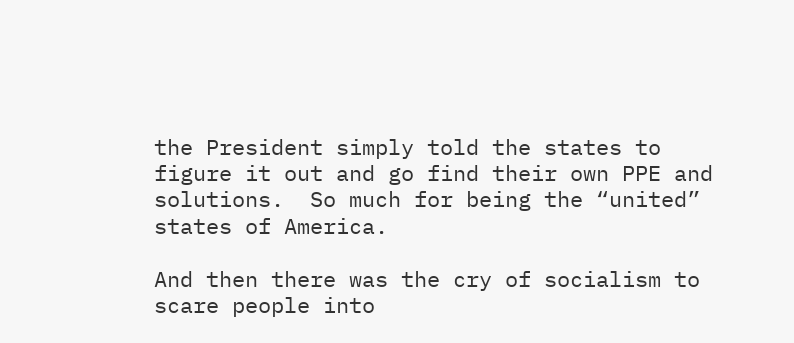the President simply told the states to figure it out and go find their own PPE and solutions.  So much for being the “united” states of America.

And then there was the cry of socialism to scare people into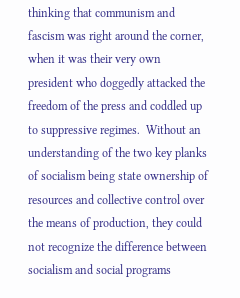thinking that communism and fascism was right around the corner, when it was their very own president who doggedly attacked the freedom of the press and coddled up to suppressive regimes.  Without an understanding of the two key planks of socialism being state ownership of resources and collective control over the means of production, they could not recognize the difference between socialism and social programs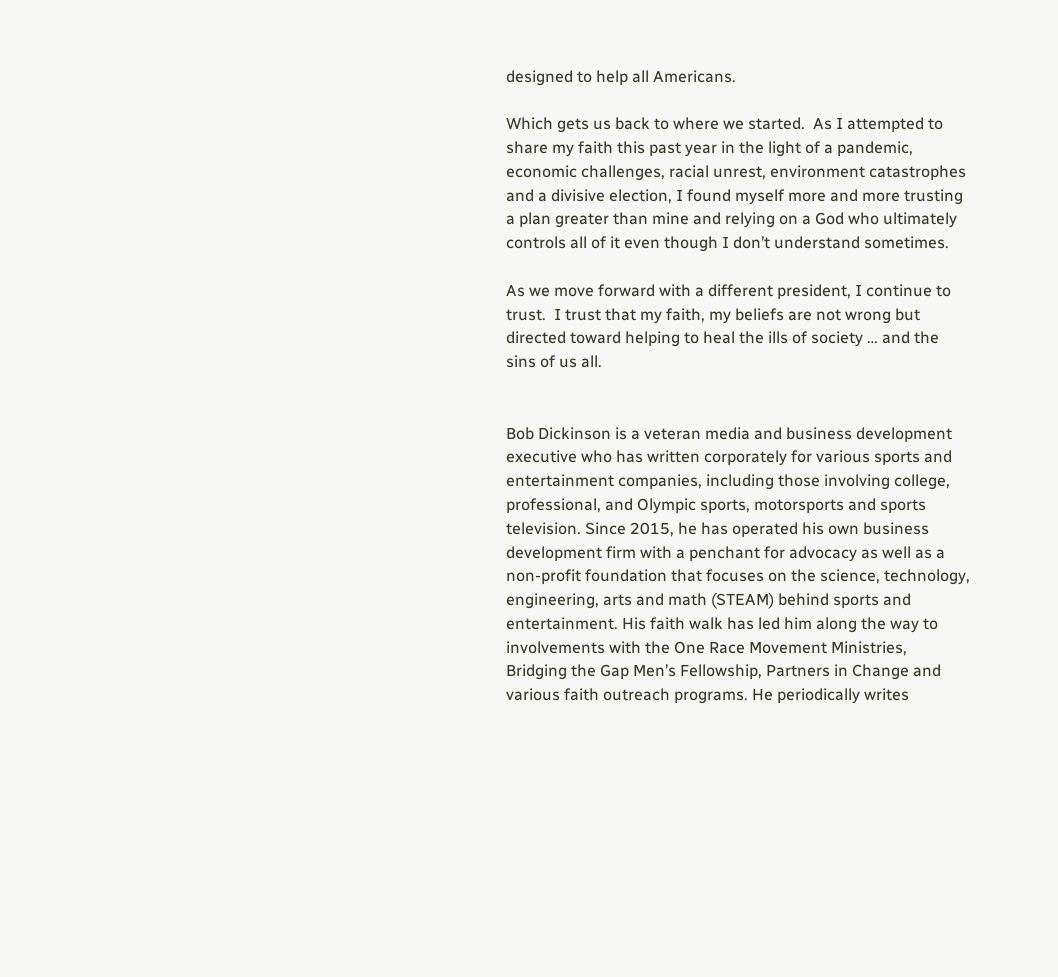designed to help all Americans.

Which gets us back to where we started.  As I attempted to share my faith this past year in the light of a pandemic, economic challenges, racial unrest, environment catastrophes and a divisive election, I found myself more and more trusting a plan greater than mine and relying on a God who ultimately controls all of it even though I don’t understand sometimes.

As we move forward with a different president, I continue to trust.  I trust that my faith, my beliefs are not wrong but directed toward helping to heal the ills of society … and the sins of us all.


Bob Dickinson is a veteran media and business development executive who has written corporately for various sports and entertainment companies, including those involving college, professional, and Olympic sports, motorsports and sports television. Since 2015, he has operated his own business development firm with a penchant for advocacy as well as a non-profit foundation that focuses on the science, technology, engineering, arts and math (STEAM) behind sports and entertainment. His faith walk has led him along the way to involvements with the One Race Movement Ministries, Bridging the Gap Men’s Fellowship, Partners in Change and various faith outreach programs. He periodically writes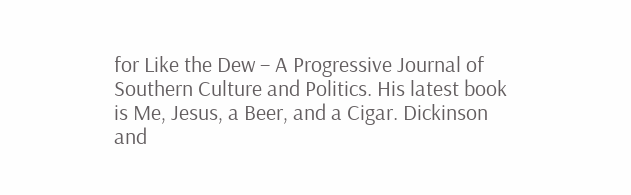for Like the Dew – A Progressive Journal of Southern Culture and Politics. His latest book is Me, Jesus, a Beer, and a Cigar. Dickinson and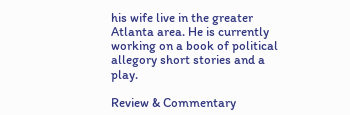his wife live in the greater Atlanta area. He is currently working on a book of political allegory short stories and a play.

Review & Commentary